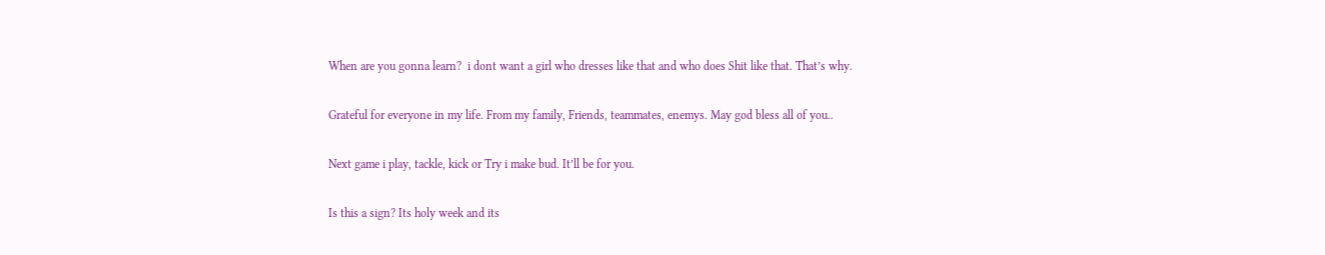When are you gonna learn?  i dont want a girl who dresses like that and who does Shit like that. That’s why.

Grateful for everyone in my life. From my family, Friends, teammates, enemys. May god bless all of you..

Next game i play, tackle, kick or Try i make bud. It’ll be for you.

Is this a sign? Its holy week and its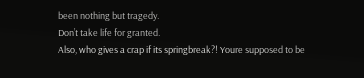been nothing but tragedy.
Don’t take life for granted.
Also, who gives a crap if its springbreak?! Youre supposed to be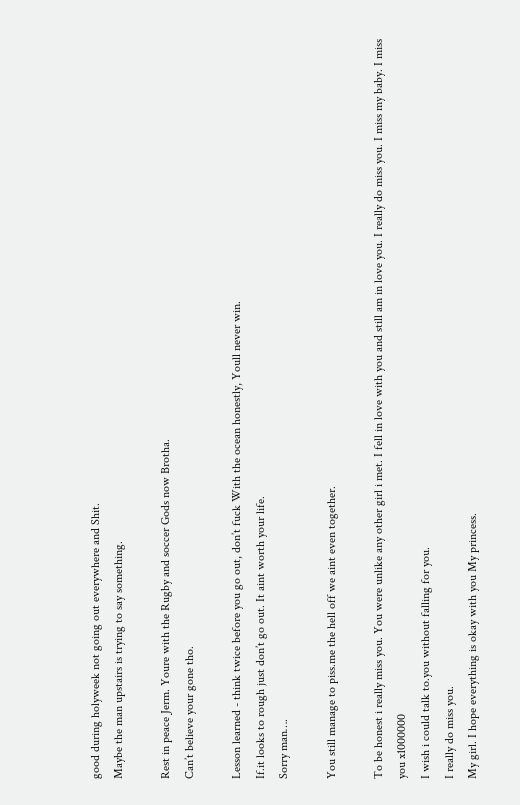good during holyweek not going out everywhere and Shit.
Maybe the man upstairs is trying to say something.

Rest in peace Jerm. Youre with the Rugby and soccer Gods now Brotha.
Can’t believe your gone tho.

Lesson learned - think twice before you go out, don’t fuck With the ocean honestly, Youll never win.
If.it looks to rough just don’t go out. It aint worth your life.
Sorry man….

You still manage to piss.me the hell off we aint even together.

To be honest i really miss you. You were unlike any other girl i met. I fell in love with you and still am in love you. I really do miss you. I miss my baby. I miss you x1000000
I wish i could talk to.you without falling for you.
I really do miss you.
My girl. I hope everything is okay with you My princess.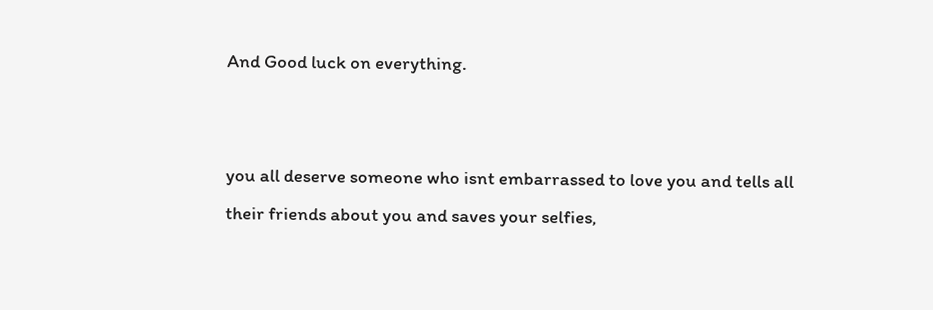And Good luck on everything.


you all deserve someone who isnt embarrassed to love you and tells all their friends about you and saves your selfies,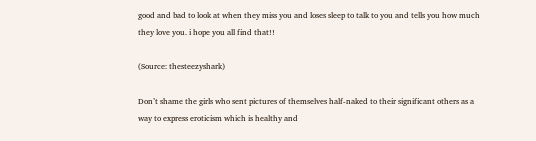good and bad to look at when they miss you and loses sleep to talk to you and tells you how much they love you. i hope you all find that!!

(Source: thesteezyshark)

Don’t shame the girls who sent pictures of themselves half-naked to their significant others as a way to express eroticism which is healthy and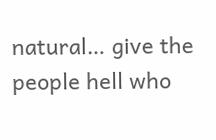natural… give the people hell who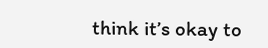think it’s okay to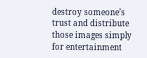destroy someone’s trust and distribute those images simply for entertainment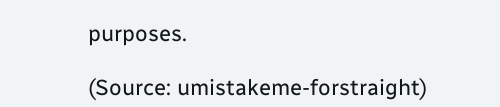purposes.

(Source: umistakeme-forstraight)